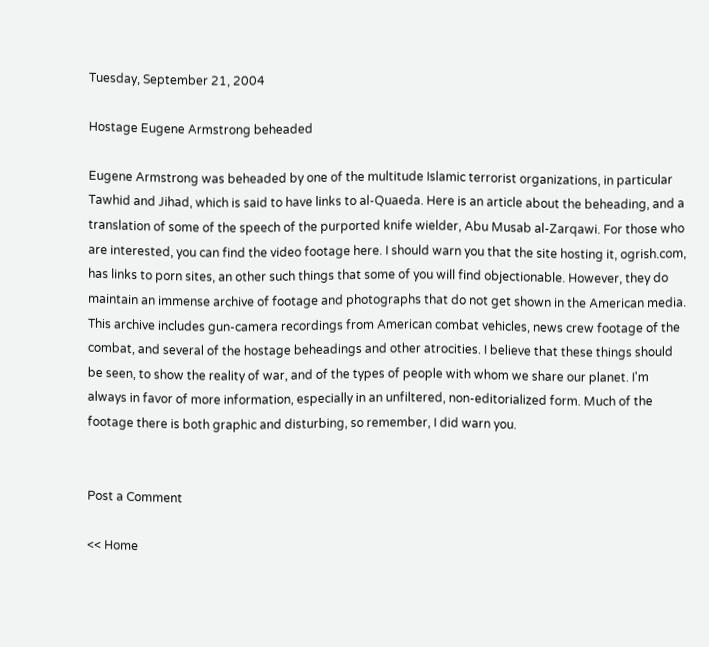Tuesday, September 21, 2004

Hostage Eugene Armstrong beheaded

Eugene Armstrong was beheaded by one of the multitude Islamic terrorist organizations, in particular Tawhid and Jihad, which is said to have links to al-Quaeda. Here is an article about the beheading, and a translation of some of the speech of the purported knife wielder, Abu Musab al-Zarqawi. For those who are interested, you can find the video footage here. I should warn you that the site hosting it, ogrish.com, has links to porn sites, an other such things that some of you will find objectionable. However, they do maintain an immense archive of footage and photographs that do not get shown in the American media. This archive includes gun-camera recordings from American combat vehicles, news crew footage of the combat, and several of the hostage beheadings and other atrocities. I believe that these things should be seen, to show the reality of war, and of the types of people with whom we share our planet. I'm always in favor of more information, especially in an unfiltered, non-editorialized form. Much of the footage there is both graphic and disturbing, so remember, I did warn you.


Post a Comment

<< Home